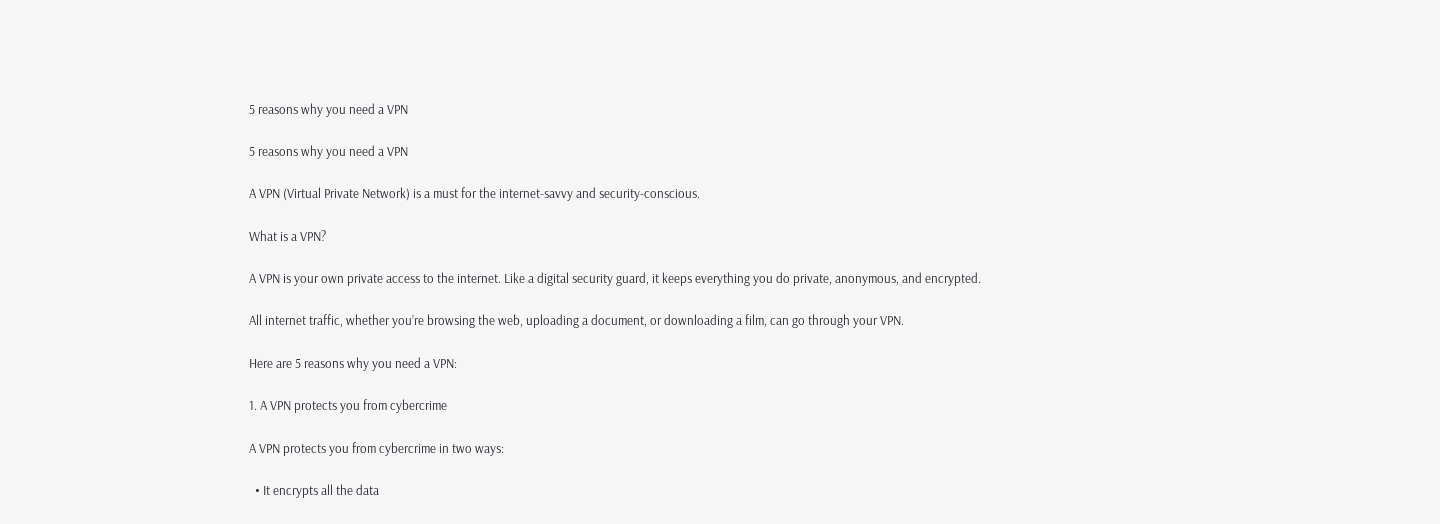5 reasons why you need a VPN

5 reasons why you need a VPN

A VPN (Virtual Private Network) is a must for the internet-savvy and security-conscious.

What is a VPN?

A VPN is your own private access to the internet. Like a digital security guard, it keeps everything you do private, anonymous, and encrypted.

All internet traffic, whether you’re browsing the web, uploading a document, or downloading a film, can go through your VPN.

Here are 5 reasons why you need a VPN:

1. A VPN protects you from cybercrime

A VPN protects you from cybercrime in two ways:

  • It encrypts all the data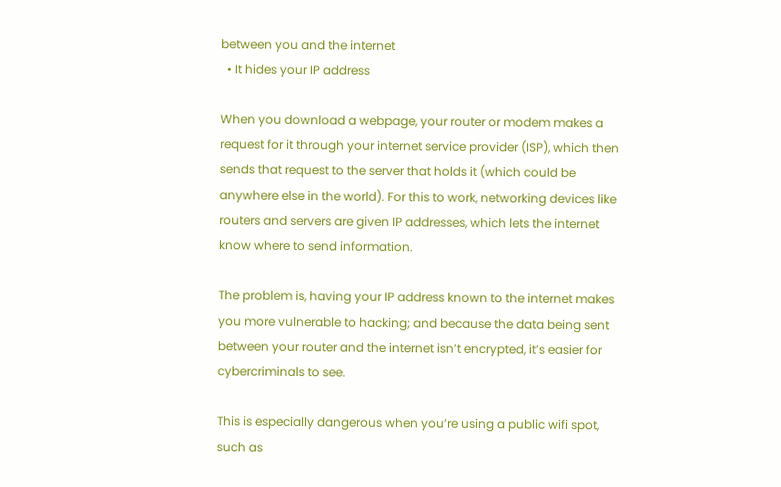between you and the internet
  • It hides your IP address

When you download a webpage, your router or modem makes a request for it through your internet service provider (ISP), which then sends that request to the server that holds it (which could be anywhere else in the world). For this to work, networking devices like routers and servers are given IP addresses, which lets the internet know where to send information.

The problem is, having your IP address known to the internet makes you more vulnerable to hacking; and because the data being sent between your router and the internet isn’t encrypted, it’s easier for cybercriminals to see.

This is especially dangerous when you’re using a public wifi spot, such as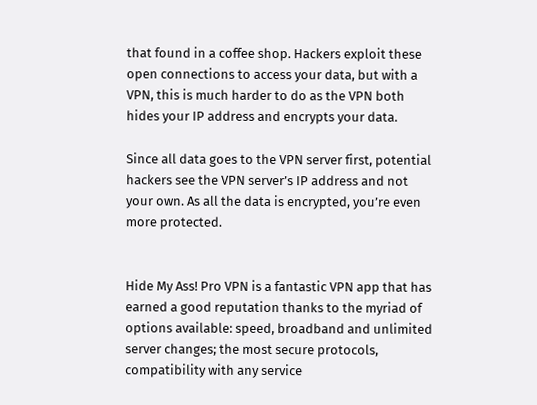that found in a coffee shop. Hackers exploit these open connections to access your data, but with a VPN, this is much harder to do as the VPN both hides your IP address and encrypts your data.

Since all data goes to the VPN server first, potential hackers see the VPN server’s IP address and not your own. As all the data is encrypted, you’re even more protected.


Hide My Ass! Pro VPN is a fantastic VPN app that has earned a good reputation thanks to the myriad of options available: speed, broadband and unlimited server changes; the most secure protocols, compatibility with any service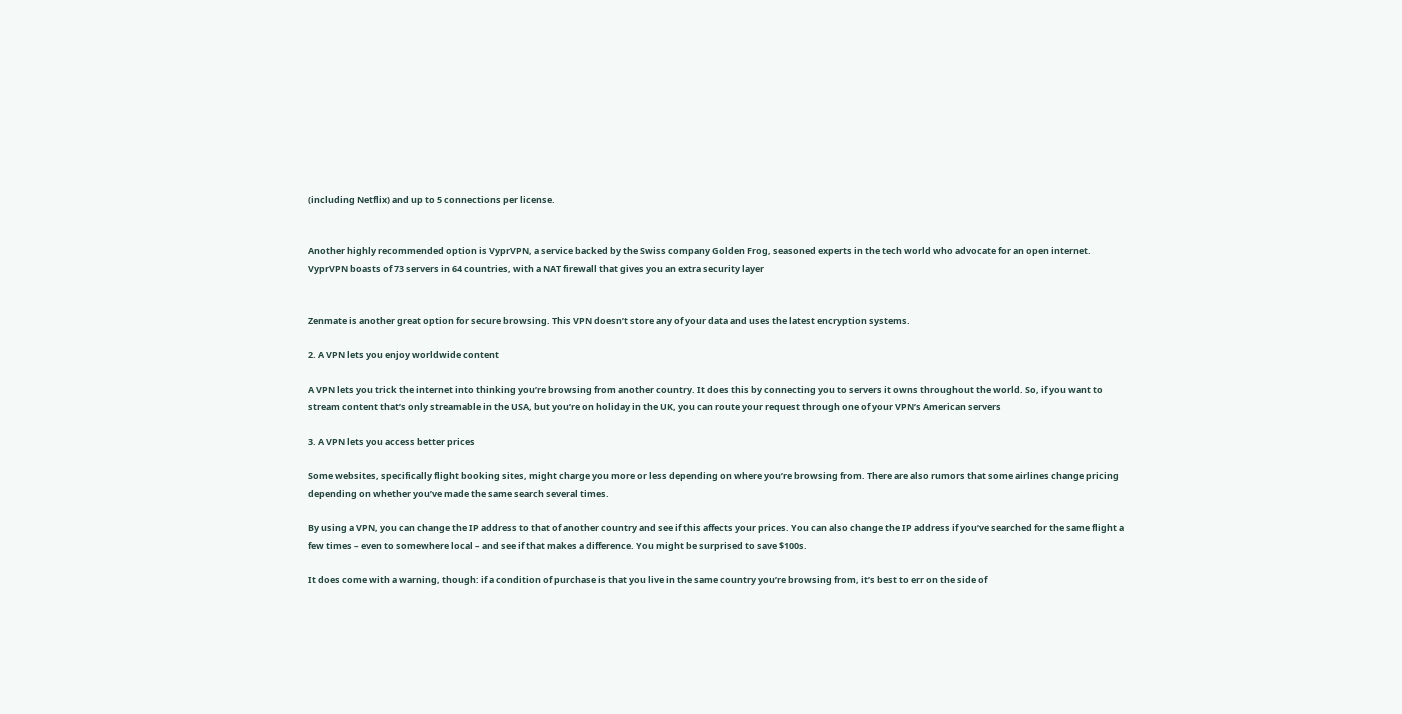(including Netflix) and up to 5 connections per license.


Another highly recommended option is VyprVPN, a service backed by the Swiss company Golden Frog, seasoned experts in the tech world who advocate for an open internet. VyprVPN boasts of 73 servers in 64 countries, with a NAT firewall that gives you an extra security layer


Zenmate is another great option for secure browsing. This VPN doesn’t store any of your data and uses the latest encryption systems.

2. A VPN lets you enjoy worldwide content

A VPN lets you trick the internet into thinking you’re browsing from another country. It does this by connecting you to servers it owns throughout the world. So, if you want to stream content that’s only streamable in the USA, but you’re on holiday in the UK, you can route your request through one of your VPN’s American servers

3. A VPN lets you access better prices

Some websites, specifically flight booking sites, might charge you more or less depending on where you’re browsing from. There are also rumors that some airlines change pricing depending on whether you’ve made the same search several times.

By using a VPN, you can change the IP address to that of another country and see if this affects your prices. You can also change the IP address if you’ve searched for the same flight a few times – even to somewhere local – and see if that makes a difference. You might be surprised to save $100s.

It does come with a warning, though: if a condition of purchase is that you live in the same country you’re browsing from, it’s best to err on the side of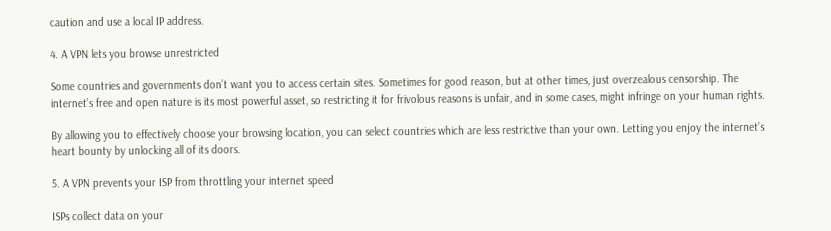caution and use a local IP address.

4. A VPN lets you browse unrestricted

Some countries and governments don’t want you to access certain sites. Sometimes for good reason, but at other times, just overzealous censorship. The internet’s free and open nature is its most powerful asset, so restricting it for frivolous reasons is unfair, and in some cases, might infringe on your human rights.

By allowing you to effectively choose your browsing location, you can select countries which are less restrictive than your own. Letting you enjoy the internet’s heart bounty by unlocking all of its doors.

5. A VPN prevents your ISP from throttling your internet speed

ISPs collect data on your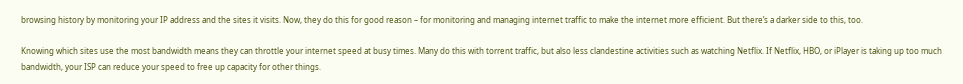browsing history by monitoring your IP address and the sites it visits. Now, they do this for good reason – for monitoring and managing internet traffic to make the internet more efficient. But there’s a darker side to this, too.

Knowing which sites use the most bandwidth means they can throttle your internet speed at busy times. Many do this with torrent traffic, but also less clandestine activities such as watching Netflix. If Netflix, HBO, or iPlayer is taking up too much bandwidth, your ISP can reduce your speed to free up capacity for other things.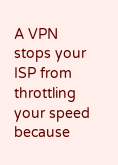A VPN stops your ISP from throttling your speed because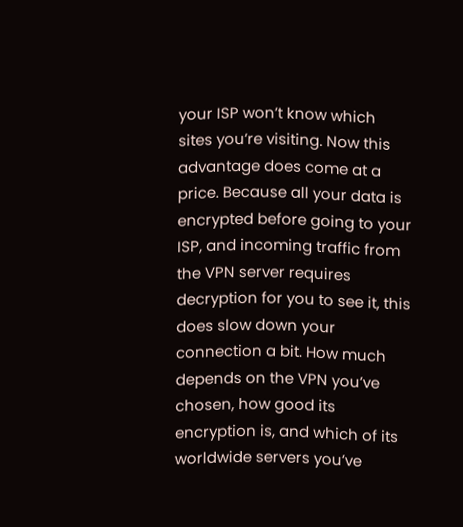your ISP won’t know which sites you’re visiting. Now this advantage does come at a price. Because all your data is encrypted before going to your ISP, and incoming traffic from the VPN server requires decryption for you to see it, this does slow down your connection a bit. How much depends on the VPN you’ve chosen, how good its encryption is, and which of its worldwide servers you’ve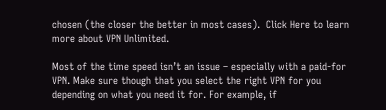chosen (the closer the better in most cases).  Click Here to learn more about VPN Unlimited.

Most of the time speed isn’t an issue – especially with a paid-for VPN. Make sure though that you select the right VPN for you depending on what you need it for. For example, if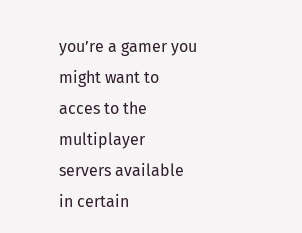you’re a gamer you might want to acces to the multiplayer servers available in certain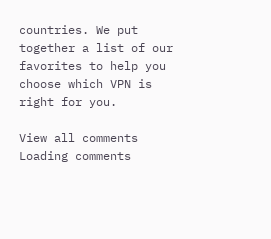countries. We put together a list of our favorites to help you choose which VPN is right for you.

View all comments
Loading comments